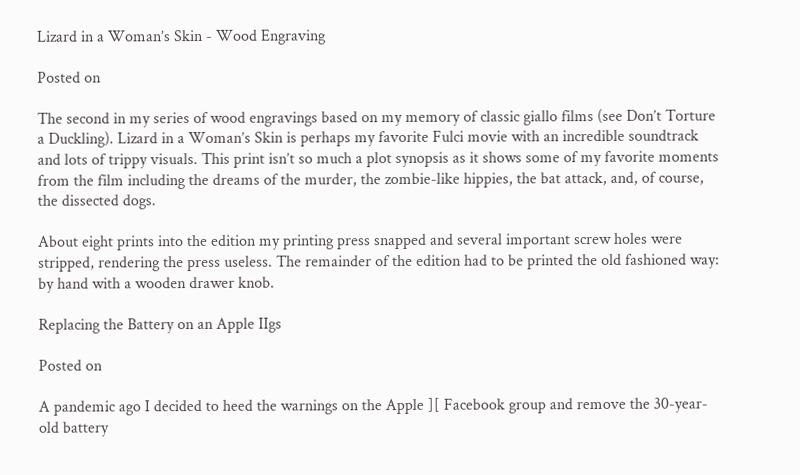Lizard in a Woman’s Skin - Wood Engraving

Posted on

The second in my series of wood engravings based on my memory of classic giallo films (see Don’t Torture a Duckling). Lizard in a Woman’s Skin is perhaps my favorite Fulci movie with an incredible soundtrack and lots of trippy visuals. This print isn’t so much a plot synopsis as it shows some of my favorite moments from the film including the dreams of the murder, the zombie-like hippies, the bat attack, and, of course, the dissected dogs.

About eight prints into the edition my printing press snapped and several important screw holes were stripped, rendering the press useless. The remainder of the edition had to be printed the old fashioned way: by hand with a wooden drawer knob.

Replacing the Battery on an Apple IIgs

Posted on

A pandemic ago I decided to heed the warnings on the Apple ][ Facebook group and remove the 30-year-old battery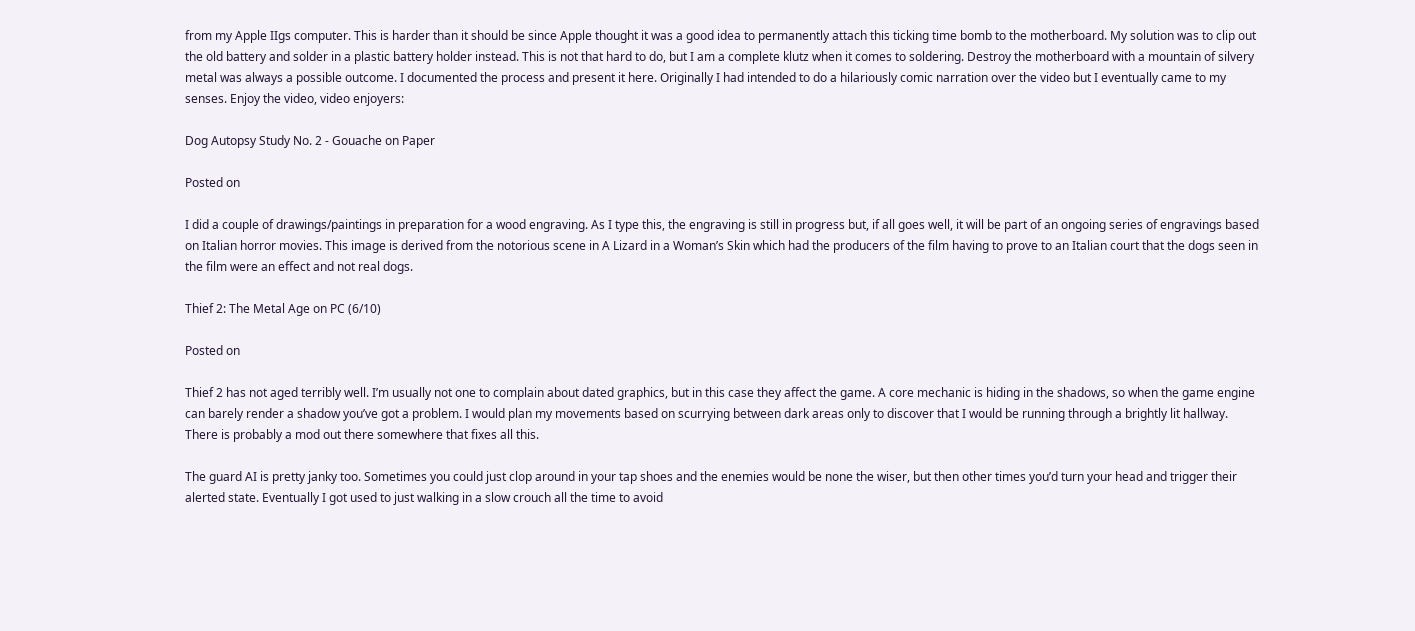from my Apple IIgs computer. This is harder than it should be since Apple thought it was a good idea to permanently attach this ticking time bomb to the motherboard. My solution was to clip out the old battery and solder in a plastic battery holder instead. This is not that hard to do, but I am a complete klutz when it comes to soldering. Destroy the motherboard with a mountain of silvery metal was always a possible outcome. I documented the process and present it here. Originally I had intended to do a hilariously comic narration over the video but I eventually came to my senses. Enjoy the video, video enjoyers:

Dog Autopsy Study No. 2 - Gouache on Paper

Posted on

I did a couple of drawings/paintings in preparation for a wood engraving. As I type this, the engraving is still in progress but, if all goes well, it will be part of an ongoing series of engravings based on Italian horror movies. This image is derived from the notorious scene in A Lizard in a Woman’s Skin which had the producers of the film having to prove to an Italian court that the dogs seen in the film were an effect and not real dogs.

Thief 2: The Metal Age on PC (6/10)

Posted on

Thief 2 has not aged terribly well. I’m usually not one to complain about dated graphics, but in this case they affect the game. A core mechanic is hiding in the shadows, so when the game engine can barely render a shadow you’ve got a problem. I would plan my movements based on scurrying between dark areas only to discover that I would be running through a brightly lit hallway. There is probably a mod out there somewhere that fixes all this.

The guard AI is pretty janky too. Sometimes you could just clop around in your tap shoes and the enemies would be none the wiser, but then other times you’d turn your head and trigger their alerted state. Eventually I got used to just walking in a slow crouch all the time to avoid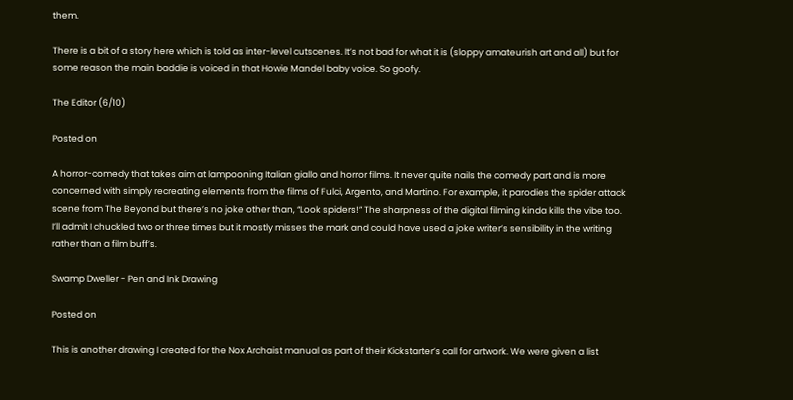them.

There is a bit of a story here which is told as inter-level cutscenes. It’s not bad for what it is (sloppy amateurish art and all) but for some reason the main baddie is voiced in that Howie Mandel baby voice. So goofy.

The Editor (6/10)

Posted on

A horror-comedy that takes aim at lampooning Italian giallo and horror films. It never quite nails the comedy part and is more concerned with simply recreating elements from the films of Fulci, Argento, and Martino. For example, it parodies the spider attack scene from The Beyond but there’s no joke other than, “Look spiders!” The sharpness of the digital filming kinda kills the vibe too. I’ll admit I chuckled two or three times but it mostly misses the mark and could have used a joke writer’s sensibility in the writing rather than a film buff’s.

Swamp Dweller - Pen and Ink Drawing

Posted on

This is another drawing I created for the Nox Archaist manual as part of their Kickstarter’s call for artwork. We were given a list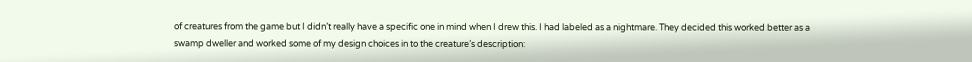of creatures from the game but I didn’t really have a specific one in mind when I drew this. I had labeled as a nightmare. They decided this worked better as a swamp dweller and worked some of my design choices in to the creature’s description: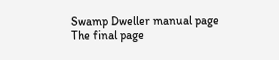Swamp Dweller manual page
The final page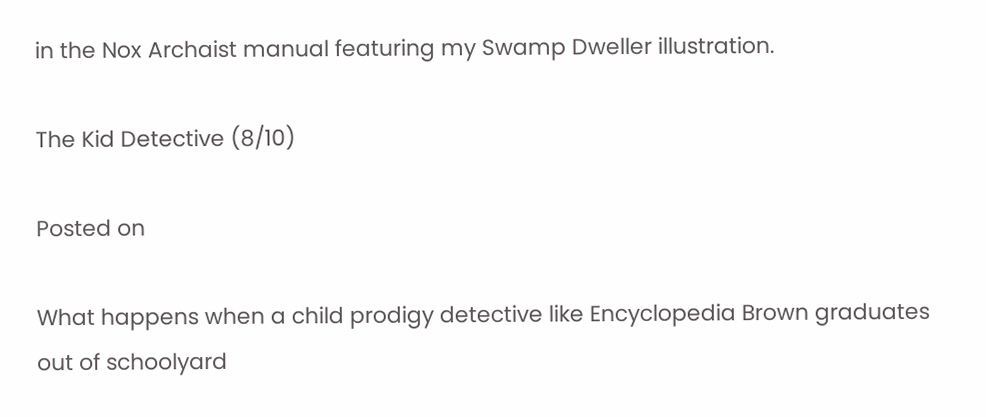in the Nox Archaist manual featuring my Swamp Dweller illustration.

The Kid Detective (8/10)

Posted on

What happens when a child prodigy detective like Encyclopedia Brown graduates out of schoolyard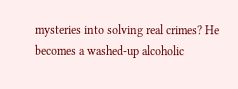mysteries into solving real crimes? He becomes a washed-up alcoholic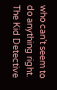who can’t seem to do anything right. The Kid Detective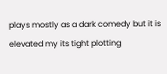plays mostly as a dark comedy but it is elevated my its tight plotting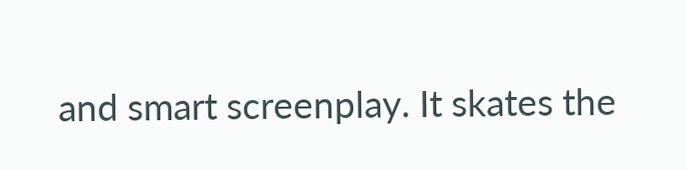and smart screenplay. It skates the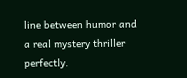line between humor and a real mystery thriller perfectly.